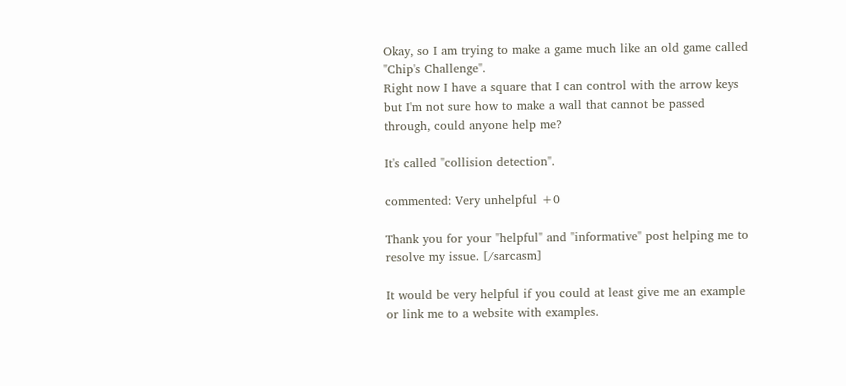Okay, so I am trying to make a game much like an old game called "Chip's Challenge".
Right now I have a square that I can control with the arrow keys but I'm not sure how to make a wall that cannot be passed through, could anyone help me?

It's called "collision detection".

commented: Very unhelpful +0

Thank you for your "helpful" and "informative" post helping me to resolve my issue. [/sarcasm]

It would be very helpful if you could at least give me an example or link me to a website with examples.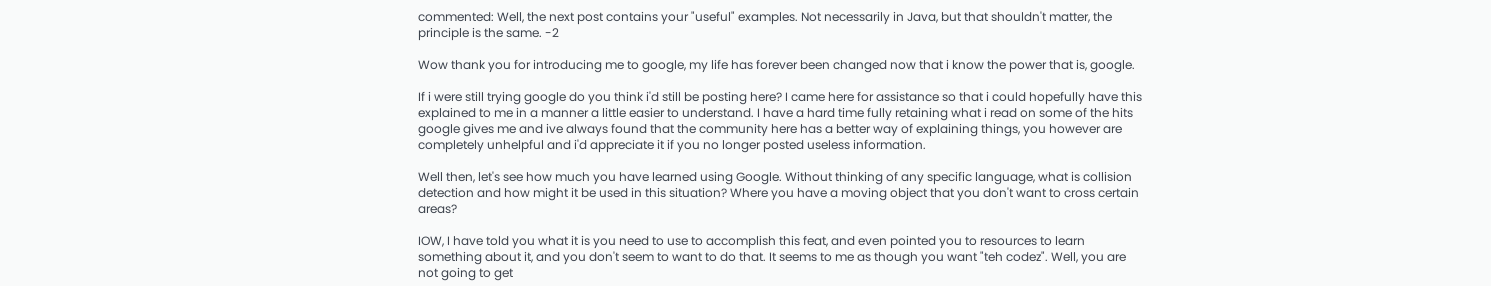commented: Well, the next post contains your "useful" examples. Not necessarily in Java, but that shouldn't matter, the principle is the same. -2

Wow thank you for introducing me to google, my life has forever been changed now that i know the power that is, google.

If i were still trying google do you think i'd still be posting here? I came here for assistance so that i could hopefully have this explained to me in a manner a little easier to understand. I have a hard time fully retaining what i read on some of the hits google gives me and ive always found that the community here has a better way of explaining things, you however are completely unhelpful and i'd appreciate it if you no longer posted useless information.

Well then, let's see how much you have learned using Google. Without thinking of any specific language, what is collision detection and how might it be used in this situation? Where you have a moving object that you don't want to cross certain areas?

IOW, I have told you what it is you need to use to accomplish this feat, and even pointed you to resources to learn something about it, and you don't seem to want to do that. It seems to me as though you want "teh codez". Well, you are not going to get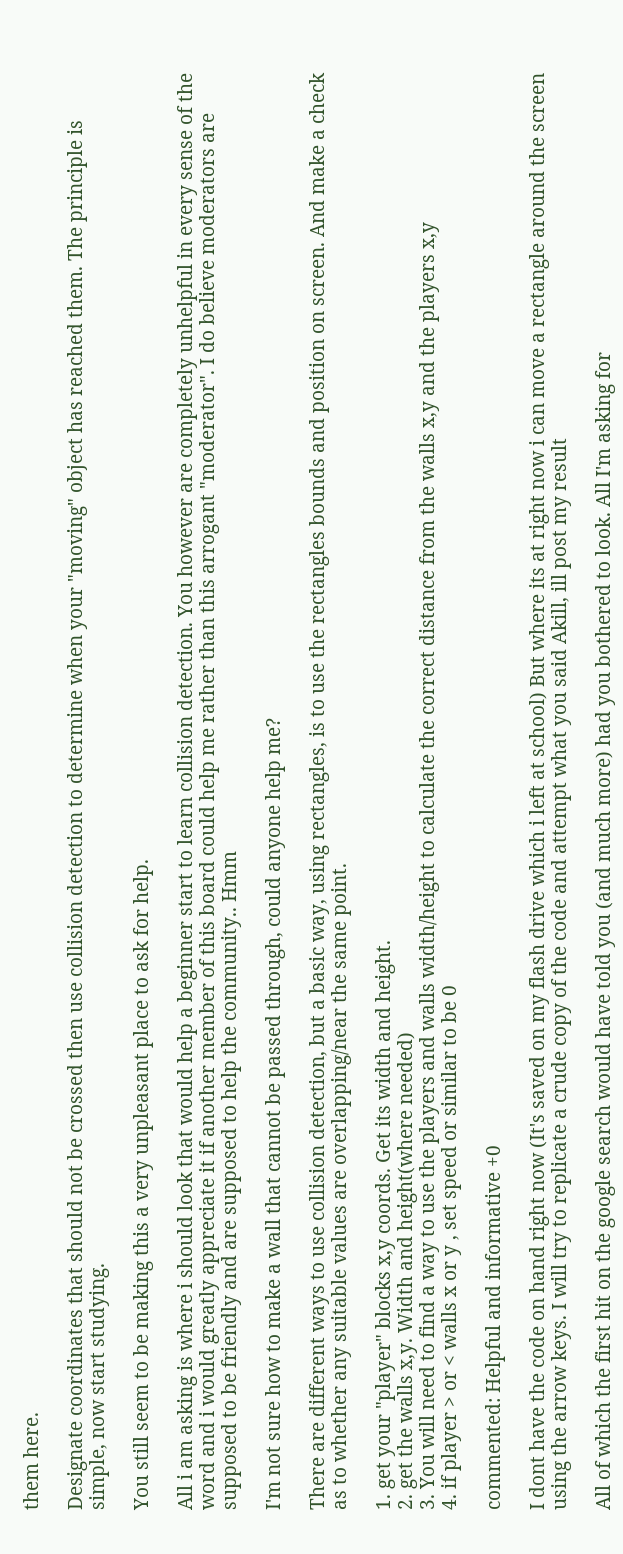them here.

Designate coordinates that should not be crossed then use collision detection to determine when your "moving" object has reached them. The principle is simple, now start studying.

You still seem to be making this a very unpleasant place to ask for help.

All i am asking is where i should look that would help a beginner start to learn collision detection. You however are completely unhelpful in every sense of the word and i would greatly appreciate it if another member of this board could help me rather than this arrogant "moderator". I do believe moderators are supposed to be friendly and are supposed to help the community.. Hmm

I'm not sure how to make a wall that cannot be passed through, could anyone help me?

There are different ways to use collision detection, but a basic way, using rectangles, is to use the rectangles bounds and position on screen. And make a check as to whether any suitable values are overlapping/near the same point.

1. get your "player" blocks x,y coords. Get its width and height.
2. get the walls x,y. Width and height(where needed)
3. You will need to find a way to use the players and walls width/height to calculate the correct distance from the walls x,y and the players x,y
4. if player > or < walls x or y , set speed or similar to be 0

commented: Helpful and informative +0

I dont have the code on hand right now (It's saved on my flash drive which i left at school) But where its at right now i can move a rectangle around the screen using the arrow keys. I will try to replicate a crude copy of the code and attempt what you said Akill, ill post my result

All of which the first hit on the google search would have told you (and much more) had you bothered to look. All I'm asking for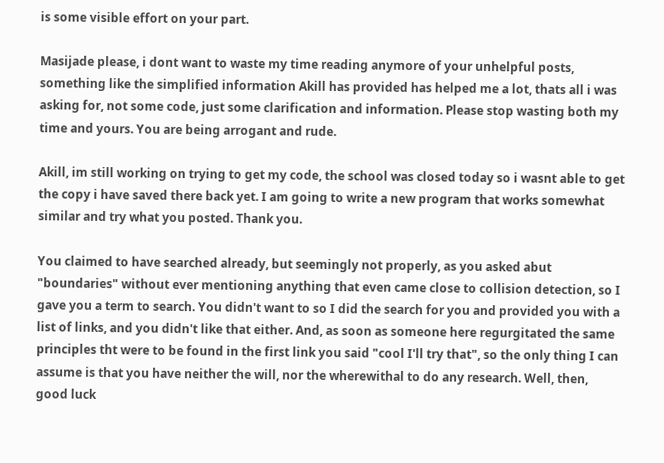is some visible effort on your part.

Masijade please, i dont want to waste my time reading anymore of your unhelpful posts, something like the simplified information Akill has provided has helped me a lot, thats all i was asking for, not some code, just some clarification and information. Please stop wasting both my time and yours. You are being arrogant and rude.

Akill, im still working on trying to get my code, the school was closed today so i wasnt able to get the copy i have saved there back yet. I am going to write a new program that works somewhat similar and try what you posted. Thank you.

You claimed to have searched already, but seemingly not properly, as you asked abut "boundaries" without ever mentioning anything that even came close to collision detection, so I gave you a term to search. You didn't want to so I did the search for you and provided you with a list of links, and you didn't like that either. And, as soon as someone here regurgitated the same principles tht were to be found in the first link you said "cool I'll try that", so the only thing I can assume is that you have neither the will, nor the wherewithal to do any research. Well, then, good luck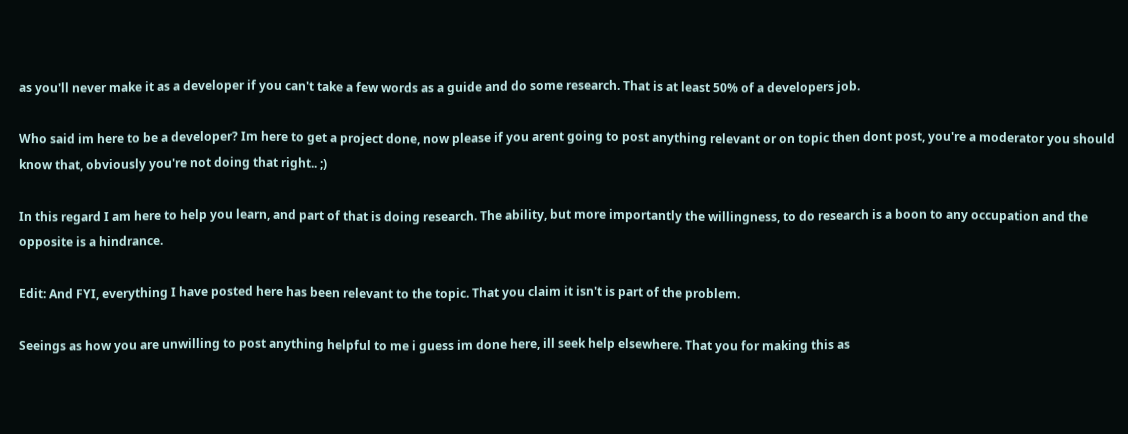as you'll never make it as a developer if you can't take a few words as a guide and do some research. That is at least 50% of a developers job.

Who said im here to be a developer? Im here to get a project done, now please if you arent going to post anything relevant or on topic then dont post, you're a moderator you should know that, obviously you're not doing that right.. ;)

In this regard I am here to help you learn, and part of that is doing research. The ability, but more importantly the willingness, to do research is a boon to any occupation and the opposite is a hindrance.

Edit: And FYI, everything I have posted here has been relevant to the topic. That you claim it isn't is part of the problem.

Seeings as how you are unwilling to post anything helpful to me i guess im done here, ill seek help elsewhere. That you for making this as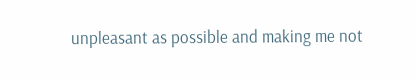unpleasant as possible and making me not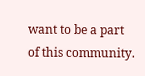want to be a part of this community.